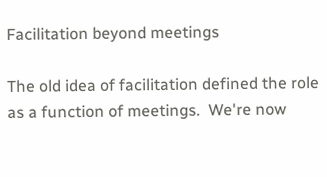Facilitation beyond meetings

The old idea of facilitation defined the role as a function of meetings.  We're now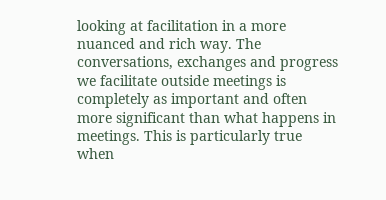looking at facilitation in a more nuanced and rich way. The conversations, exchanges and progress we facilitate outside meetings is completely as important and often more significant than what happens in meetings. This is particularly true when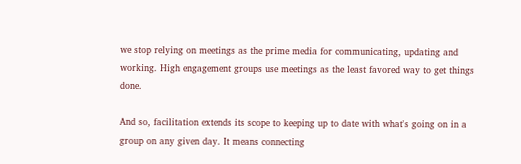we stop relying on meetings as the prime media for communicating, updating and working. High engagement groups use meetings as the least favored way to get things done.

And so, facilitation extends its scope to keeping up to date with what's going on in a group on any given day. It means connecting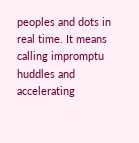peoples and dots in real time. It means calling impromptu huddles and accelerating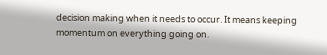decision making when it needs to occur. It means keeping momentum on everything going on.